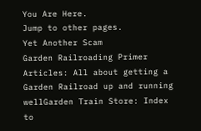You Are Here.
Jump to other pages.
Yet Another Scam
Garden Railroading Primer Articles: All about getting a Garden Railroad up and running wellGarden Train Store: Index to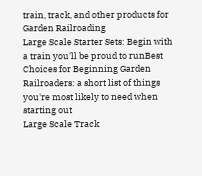train, track, and other products for Garden Railroading
Large Scale Starter Sets: Begin with a train you'll be proud to runBest Choices for Beginning Garden Railroaders: a short list of things you're most likely to need when starting out
Large Scale Track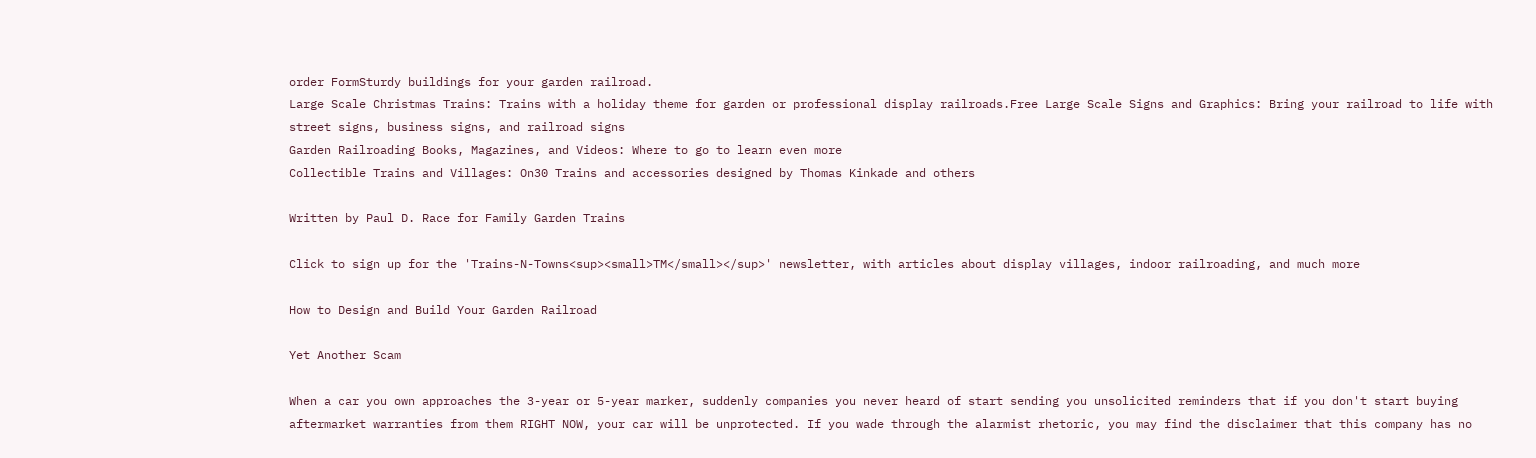order FormSturdy buildings for your garden railroad.
Large Scale Christmas Trains: Trains with a holiday theme for garden or professional display railroads.Free Large Scale Signs and Graphics: Bring your railroad to life with street signs, business signs, and railroad signs
Garden Railroading Books, Magazines, and Videos: Where to go to learn even more
Collectible Trains and Villages: On30 Trains and accessories designed by Thomas Kinkade and others

Written by Paul D. Race for Family Garden Trains

Click to sign up for the 'Trains-N-Towns<sup><small>TM</small></sup>' newsletter, with articles about display villages, indoor railroading, and much more

How to Design and Build Your Garden Railroad

Yet Another Scam

When a car you own approaches the 3-year or 5-year marker, suddenly companies you never heard of start sending you unsolicited reminders that if you don't start buying aftermarket warranties from them RIGHT NOW, your car will be unprotected. If you wade through the alarmist rhetoric, you may find the disclaimer that this company has no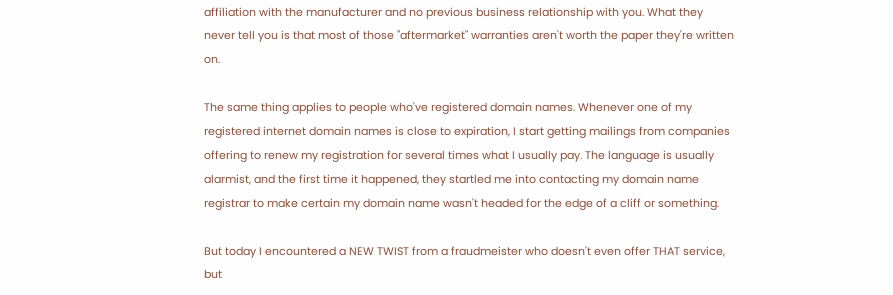affiliation with the manufacturer and no previous business relationship with you. What they never tell you is that most of those "aftermarket" warranties aren't worth the paper they're written on.

The same thing applies to people who've registered domain names. Whenever one of my registered internet domain names is close to expiration, I start getting mailings from companies offering to renew my registration for several times what I usually pay. The language is usually alarmist, and the first time it happened, they startled me into contacting my domain name registrar to make certain my domain name wasn't headed for the edge of a cliff or something.

But today I encountered a NEW TWIST from a fraudmeister who doesn't even offer THAT service, but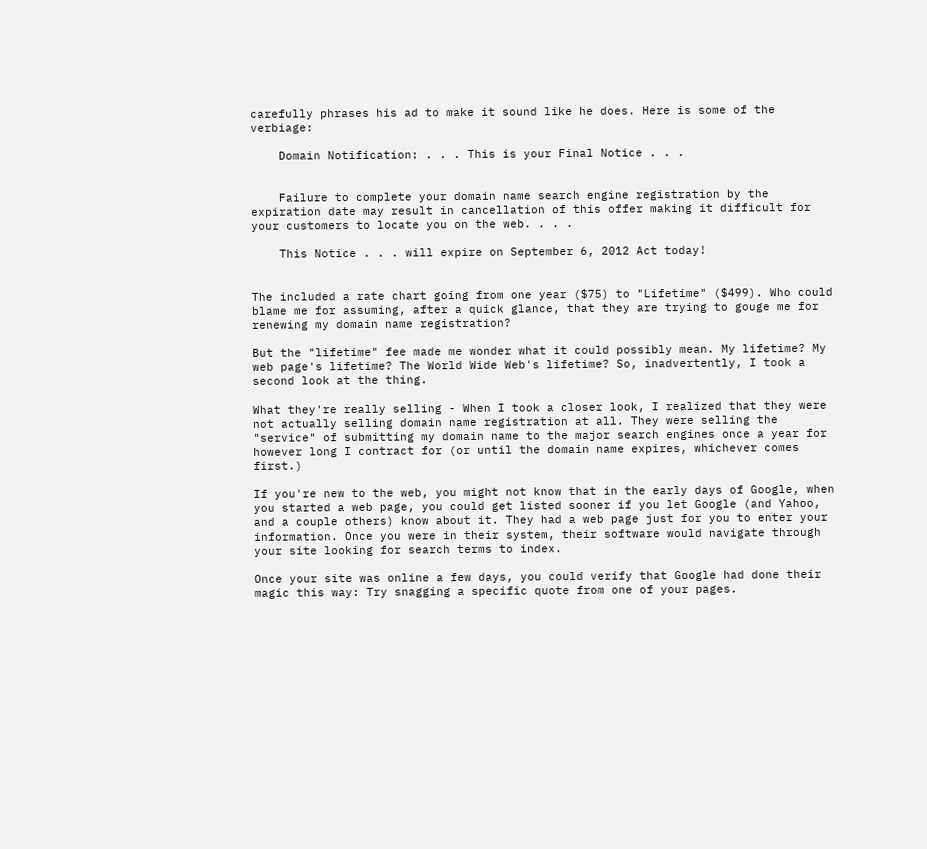carefully phrases his ad to make it sound like he does. Here is some of the verbiage:

    Domain Notification: . . . This is your Final Notice . . .


    Failure to complete your domain name search engine registration by the expiration date may result in cancellation of this offer making it difficult for your customers to locate you on the web. . . .

    This Notice . . . will expire on September 6, 2012 Act today!


The included a rate chart going from one year ($75) to "Lifetime" ($499). Who could blame me for assuming, after a quick glance, that they are trying to gouge me for renewing my domain name registration?

But the "lifetime" fee made me wonder what it could possibly mean. My lifetime? My web page's lifetime? The World Wide Web's lifetime? So, inadvertently, I took a second look at the thing.

What they're really selling - When I took a closer look, I realized that they were not actually selling domain name registration at all. They were selling the "service" of submitting my domain name to the major search engines once a year for however long I contract for (or until the domain name expires, whichever comes first.)

If you're new to the web, you might not know that in the early days of Google, when you started a web page, you could get listed sooner if you let Google (and Yahoo, and a couple others) know about it. They had a web page just for you to enter your information. Once you were in their system, their software would navigate through your site looking for search terms to index.

Once your site was online a few days, you could verify that Google had done their magic this way: Try snagging a specific quote from one of your pages.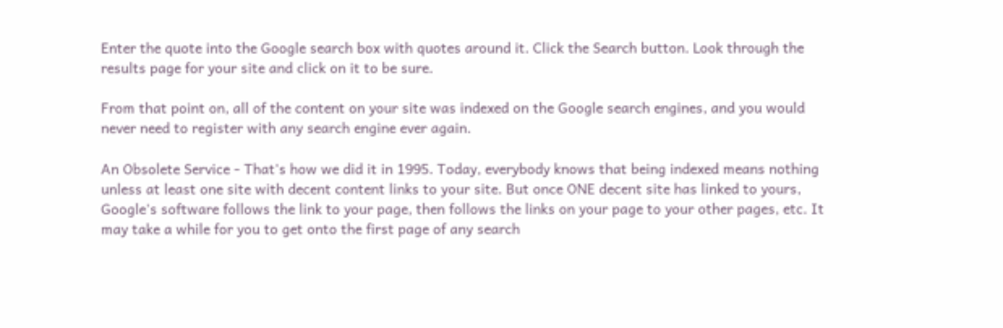Enter the quote into the Google search box with quotes around it. Click the Search button. Look through the results page for your site and click on it to be sure.

From that point on, all of the content on your site was indexed on the Google search engines, and you would never need to register with any search engine ever again.

An Obsolete Service - That's how we did it in 1995. Today, everybody knows that being indexed means nothing unless at least one site with decent content links to your site. But once ONE decent site has linked to yours, Google's software follows the link to your page, then follows the links on your page to your other pages, etc. It may take a while for you to get onto the first page of any search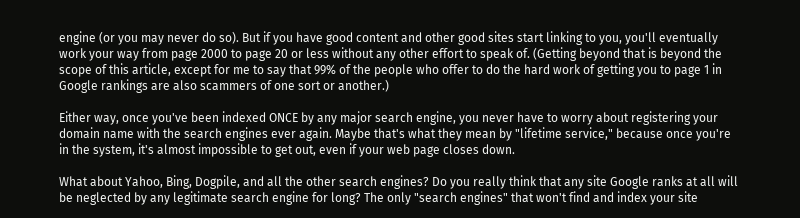engine (or you may never do so). But if you have good content and other good sites start linking to you, you'll eventually work your way from page 2000 to page 20 or less without any other effort to speak of. (Getting beyond that is beyond the scope of this article, except for me to say that 99% of the people who offer to do the hard work of getting you to page 1 in Google rankings are also scammers of one sort or another.)

Either way, once you've been indexed ONCE by any major search engine, you never have to worry about registering your domain name with the search engines ever again. Maybe that's what they mean by "lifetime service," because once you're in the system, it's almost impossible to get out, even if your web page closes down.

What about Yahoo, Bing, Dogpile, and all the other search engines? Do you really think that any site Google ranks at all will be neglected by any legitimate search engine for long? The only "search engines" that won't find and index your site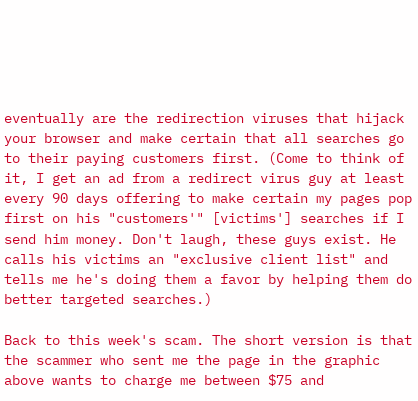eventually are the redirection viruses that hijack your browser and make certain that all searches go to their paying customers first. (Come to think of it, I get an ad from a redirect virus guy at least every 90 days offering to make certain my pages pop first on his "customers'" [victims'] searches if I send him money. Don't laugh, these guys exist. He calls his victims an "exclusive client list" and tells me he's doing them a favor by helping them do better targeted searches.)

Back to this week's scam. The short version is that the scammer who sent me the page in the graphic above wants to charge me between $75 and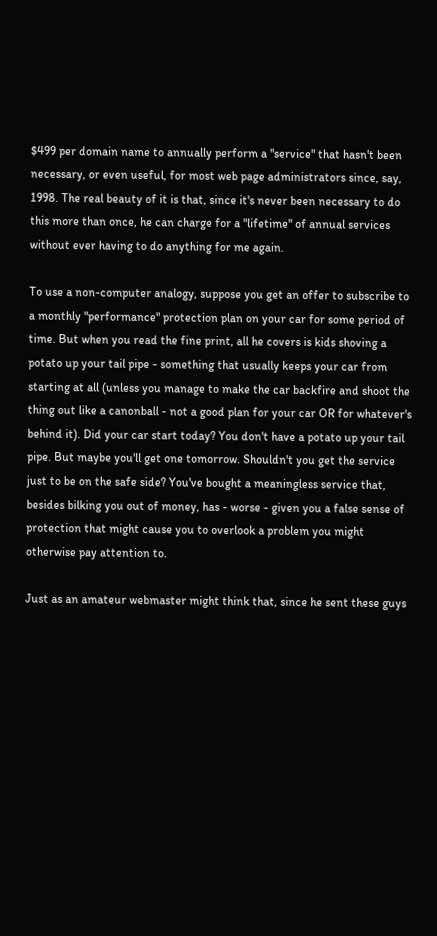$499 per domain name to annually perform a "service" that hasn't been necessary, or even useful, for most web page administrators since, say, 1998. The real beauty of it is that, since it's never been necessary to do this more than once, he can charge for a "lifetime" of annual services without ever having to do anything for me again.

To use a non-computer analogy, suppose you get an offer to subscribe to a monthly "performance" protection plan on your car for some period of time. But when you read the fine print, all he covers is kids shoving a potato up your tail pipe - something that usually keeps your car from starting at all (unless you manage to make the car backfire and shoot the thing out like a canonball - not a good plan for your car OR for whatever's behind it). Did your car start today? You don't have a potato up your tail pipe. But maybe you'll get one tomorrow. Shouldn't you get the service just to be on the safe side? You've bought a meaningless service that, besides bilking you out of money, has - worse - given you a false sense of protection that might cause you to overlook a problem you might otherwise pay attention to.

Just as an amateur webmaster might think that, since he sent these guys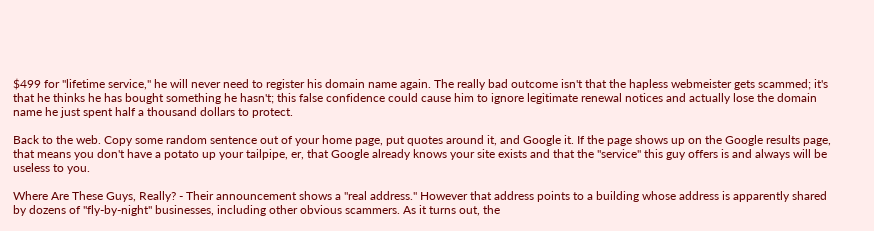$499 for "lifetime service," he will never need to register his domain name again. The really bad outcome isn't that the hapless webmeister gets scammed; it's that he thinks he has bought something he hasn't; this false confidence could cause him to ignore legitimate renewal notices and actually lose the domain name he just spent half a thousand dollars to protect.

Back to the web. Copy some random sentence out of your home page, put quotes around it, and Google it. If the page shows up on the Google results page, that means you don't have a potato up your tailpipe, er, that Google already knows your site exists and that the "service" this guy offers is and always will be useless to you.

Where Are These Guys, Really? - Their announcement shows a "real address." However that address points to a building whose address is apparently shared by dozens of "fly-by-night" businesses, including other obvious scammers. As it turns out, the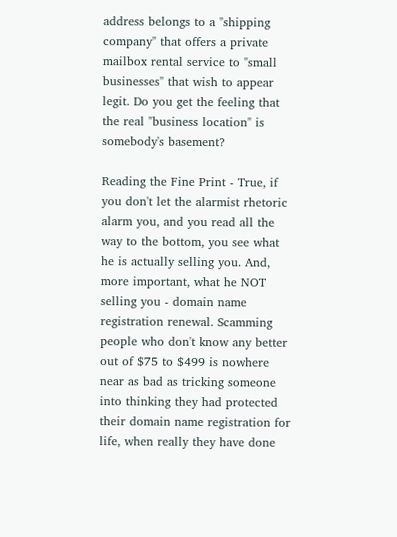address belongs to a "shipping company" that offers a private mailbox rental service to "small businesses" that wish to appear legit. Do you get the feeling that the real "business location" is somebody's basement?

Reading the Fine Print - True, if you don't let the alarmist rhetoric alarm you, and you read all the way to the bottom, you see what he is actually selling you. And, more important, what he NOT selling you - domain name registration renewal. Scamming people who don't know any better out of $75 to $499 is nowhere near as bad as tricking someone into thinking they had protected their domain name registration for life, when really they have done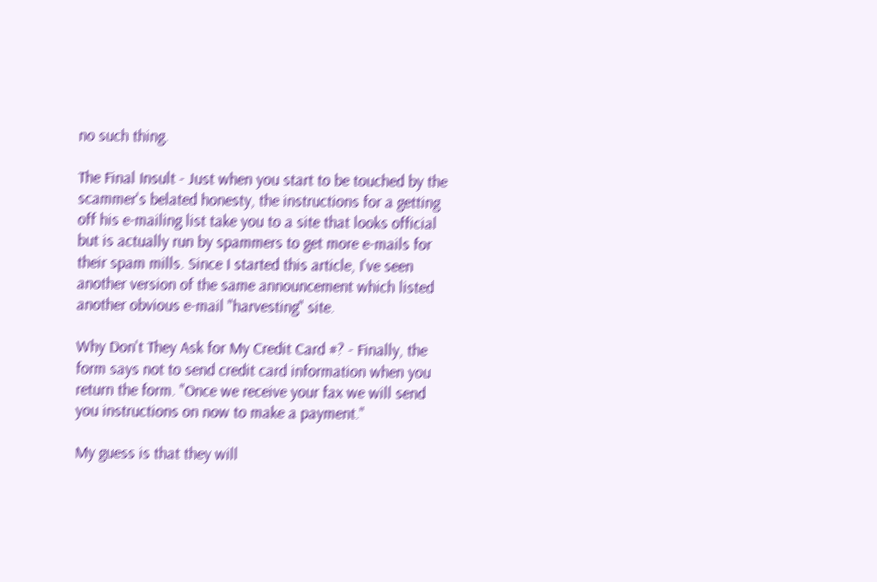no such thing.

The Final Insult - Just when you start to be touched by the scammer's belated honesty, the instructions for a getting off his e-mailing list take you to a site that looks official but is actually run by spammers to get more e-mails for their spam mills. Since I started this article, I've seen another version of the same announcement which listed another obvious e-mail "harvesting" site.

Why Don't They Ask for My Credit Card #? - Finally, the form says not to send credit card information when you return the form. "Once we receive your fax we will send you instructions on now to make a payment."

My guess is that they will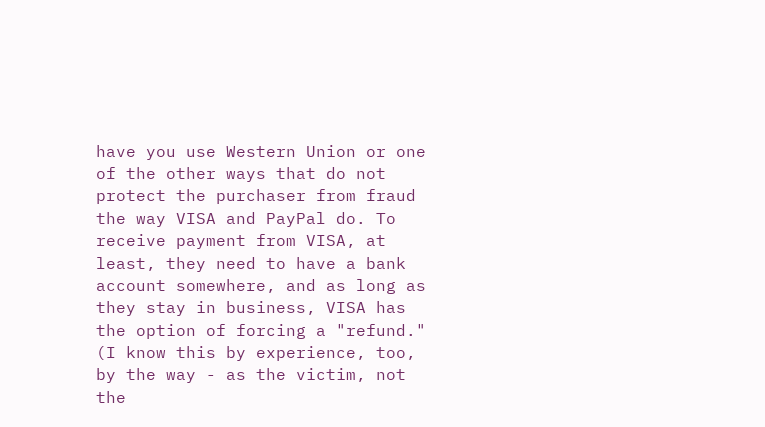have you use Western Union or one of the other ways that do not protect the purchaser from fraud the way VISA and PayPal do. To receive payment from VISA, at least, they need to have a bank account somewhere, and as long as they stay in business, VISA has the option of forcing a "refund." (I know this by experience, too, by the way - as the victim, not the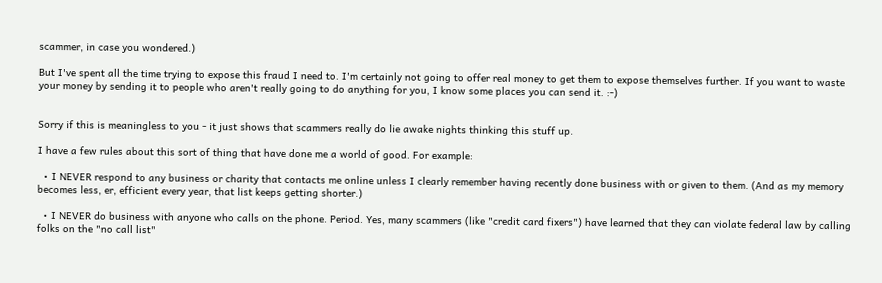scammer, in case you wondered.)

But I've spent all the time trying to expose this fraud I need to. I'm certainly not going to offer real money to get them to expose themselves further. If you want to waste your money by sending it to people who aren't really going to do anything for you, I know some places you can send it. :-)


Sorry if this is meaningless to you - it just shows that scammers really do lie awake nights thinking this stuff up.

I have a few rules about this sort of thing that have done me a world of good. For example:

  • I NEVER respond to any business or charity that contacts me online unless I clearly remember having recently done business with or given to them. (And as my memory becomes less, er, efficient every year, that list keeps getting shorter.)

  • I NEVER do business with anyone who calls on the phone. Period. Yes, many scammers (like "credit card fixers") have learned that they can violate federal law by calling folks on the "no call list"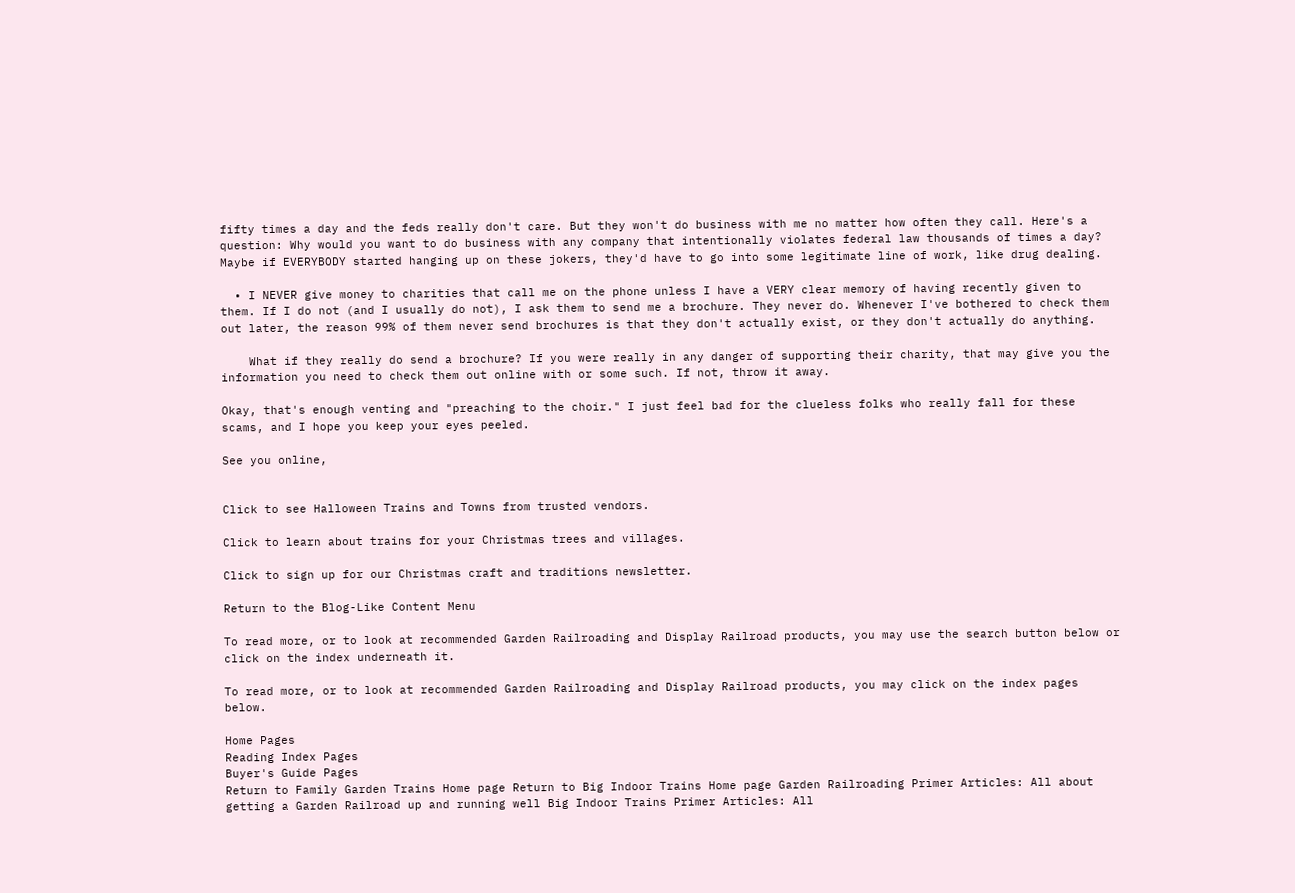fifty times a day and the feds really don't care. But they won't do business with me no matter how often they call. Here's a question: Why would you want to do business with any company that intentionally violates federal law thousands of times a day? Maybe if EVERYBODY started hanging up on these jokers, they'd have to go into some legitimate line of work, like drug dealing.

  • I NEVER give money to charities that call me on the phone unless I have a VERY clear memory of having recently given to them. If I do not (and I usually do not), I ask them to send me a brochure. They never do. Whenever I've bothered to check them out later, the reason 99% of them never send brochures is that they don't actually exist, or they don't actually do anything.

    What if they really do send a brochure? If you were really in any danger of supporting their charity, that may give you the information you need to check them out online with or some such. If not, throw it away.

Okay, that's enough venting and "preaching to the choir." I just feel bad for the clueless folks who really fall for these scams, and I hope you keep your eyes peeled.

See you online,


Click to see Halloween Trains and Towns from trusted vendors.

Click to learn about trains for your Christmas trees and villages.

Click to sign up for our Christmas craft and traditions newsletter.

Return to the Blog-Like Content Menu

To read more, or to look at recommended Garden Railroading and Display Railroad products, you may use the search button below or click on the index underneath it.

To read more, or to look at recommended Garden Railroading and Display Railroad products, you may click on the index pages below.

Home Pages
Reading Index Pages
Buyer's Guide Pages
Return to Family Garden Trains Home page Return to Big Indoor Trains Home page Garden Railroading Primer Articles: All about getting a Garden Railroad up and running well Big Indoor Trains Primer Articles: All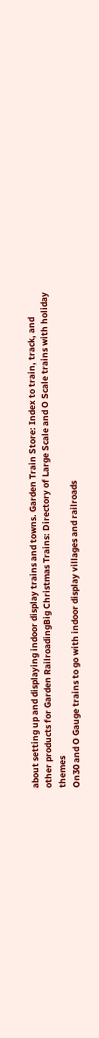about setting up and displaying indoor display trains and towns. Garden Train Store: Index to train, track, and other products for Garden RailroadingBig Christmas Trains: Directory of Large Scale and O Scale trains with holiday themes
On30 and O Gauge trains to go with indoor display villages and railroads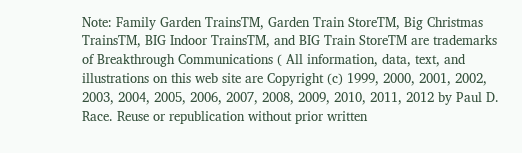Note: Family Garden TrainsTM, Garden Train StoreTM, Big Christmas TrainsTM, BIG Indoor TrainsTM, and BIG Train StoreTM are trademarks of Breakthrough Communications ( All information, data, text, and illustrations on this web site are Copyright (c) 1999, 2000, 2001, 2002, 2003, 2004, 2005, 2006, 2007, 2008, 2009, 2010, 2011, 2012 by Paul D. Race. Reuse or republication without prior written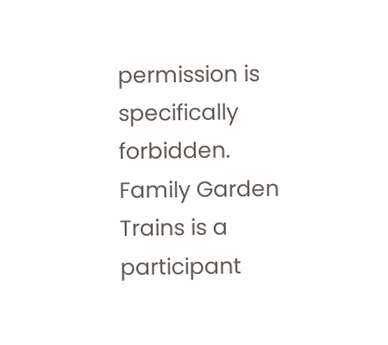permission is specifically forbidden.
Family Garden Trains is a participant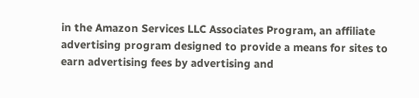in the Amazon Services LLC Associates Program, an affiliate advertising program designed to provide a means for sites to earn advertising fees by advertising and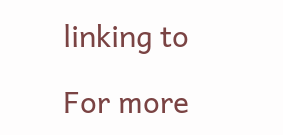linking to

For more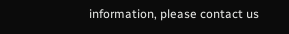information, please contact us